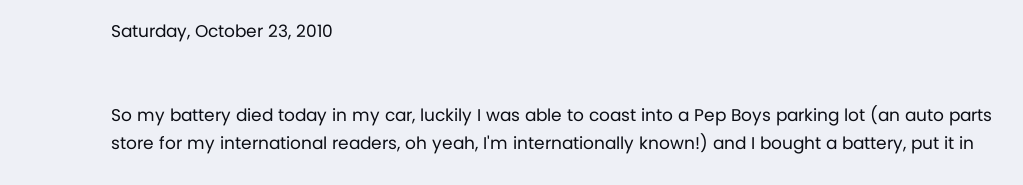Saturday, October 23, 2010


So my battery died today in my car, luckily I was able to coast into a Pep Boys parking lot (an auto parts store for my international readers, oh yeah, I'm internationally known!) and I bought a battery, put it in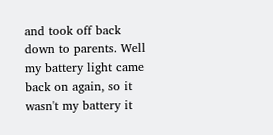and took off back down to parents. Well my battery light came back on again, so it wasn't my battery it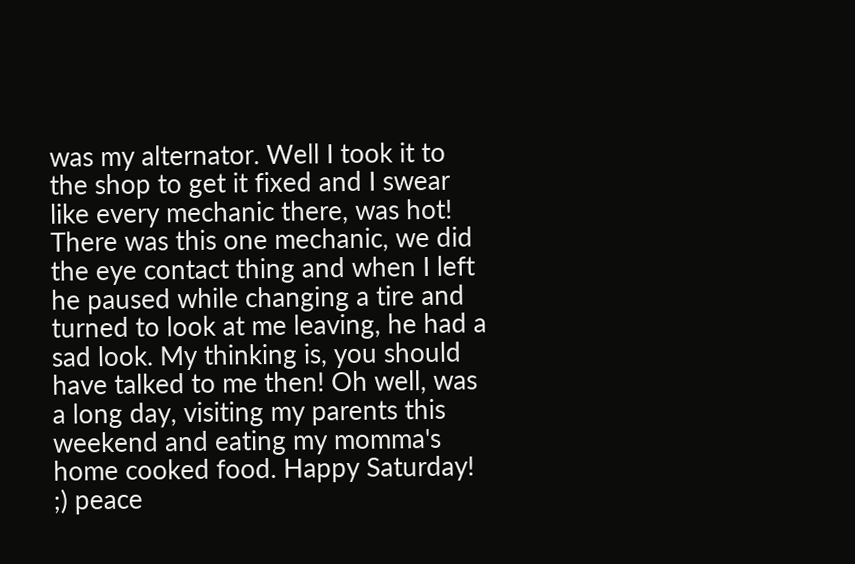was my alternator. Well I took it to the shop to get it fixed and I swear like every mechanic there, was hot! There was this one mechanic, we did the eye contact thing and when I left he paused while changing a tire and turned to look at me leaving, he had a sad look. My thinking is, you should have talked to me then! Oh well, was a long day, visiting my parents this weekend and eating my momma's home cooked food. Happy Saturday! ;) peace